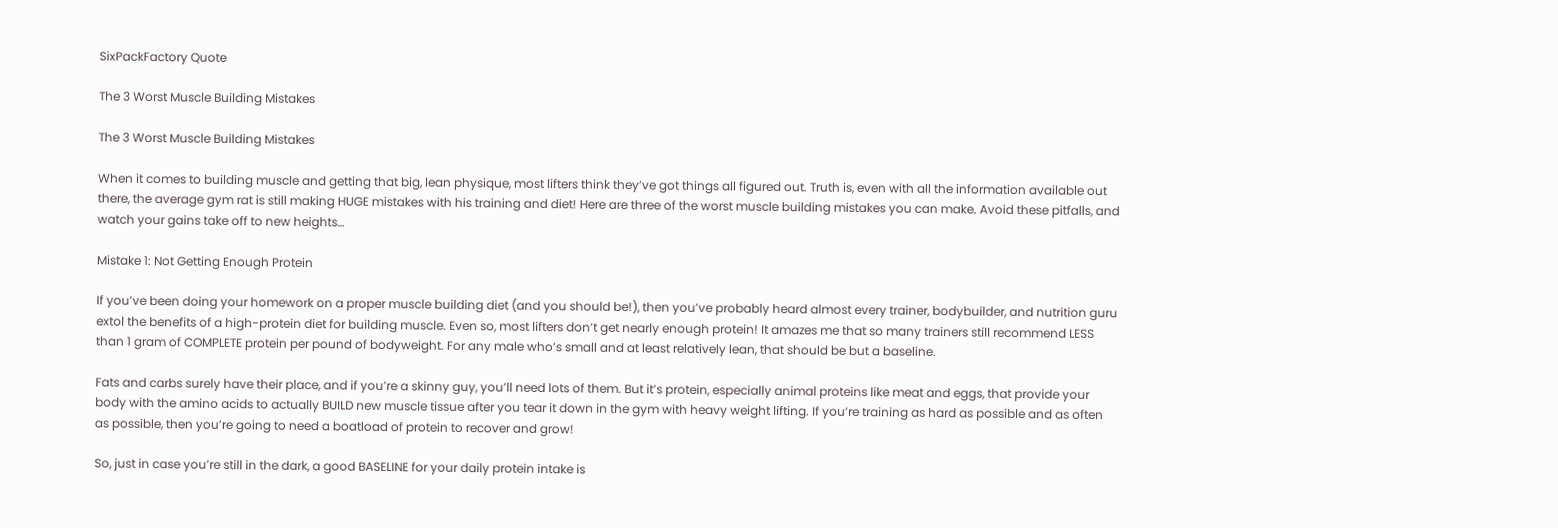SixPackFactory Quote

The 3 Worst Muscle Building Mistakes

The 3 Worst Muscle Building Mistakes

When it comes to building muscle and getting that big, lean physique, most lifters think they’ve got things all figured out. Truth is, even with all the information available out there, the average gym rat is still making HUGE mistakes with his training and diet! Here are three of the worst muscle building mistakes you can make. Avoid these pitfalls, and watch your gains take off to new heights…

Mistake 1: Not Getting Enough Protein

If you’ve been doing your homework on a proper muscle building diet (and you should be!), then you’ve probably heard almost every trainer, bodybuilder, and nutrition guru extol the benefits of a high-protein diet for building muscle. Even so, most lifters don’t get nearly enough protein! It amazes me that so many trainers still recommend LESS than 1 gram of COMPLETE protein per pound of bodyweight. For any male who’s small and at least relatively lean, that should be but a baseline.

Fats and carbs surely have their place, and if you’re a skinny guy, you’ll need lots of them. But it’s protein, especially animal proteins like meat and eggs, that provide your body with the amino acids to actually BUILD new muscle tissue after you tear it down in the gym with heavy weight lifting. If you’re training as hard as possible and as often as possible, then you’re going to need a boatload of protein to recover and grow!

So, just in case you’re still in the dark, a good BASELINE for your daily protein intake is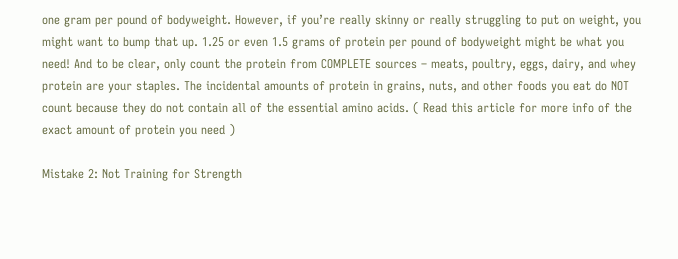one gram per pound of bodyweight. However, if you’re really skinny or really struggling to put on weight, you might want to bump that up. 1.25 or even 1.5 grams of protein per pound of bodyweight might be what you need! And to be clear, only count the protein from COMPLETE sources – meats, poultry, eggs, dairy, and whey protein are your staples. The incidental amounts of protein in grains, nuts, and other foods you eat do NOT count because they do not contain all of the essential amino acids. ( Read this article for more info of the exact amount of protein you need )

Mistake 2: Not Training for Strength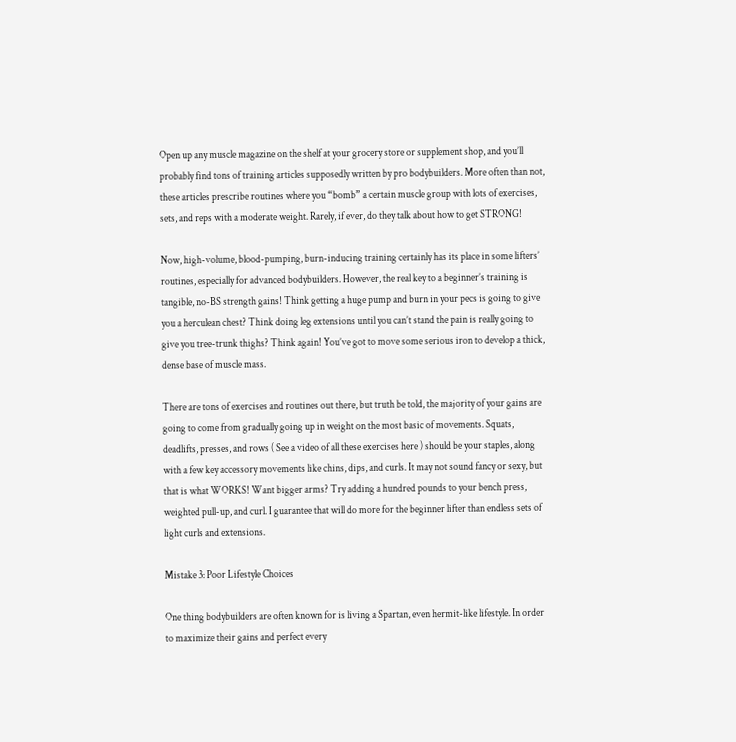Open up any muscle magazine on the shelf at your grocery store or supplement shop, and you’ll probably find tons of training articles supposedly written by pro bodybuilders. More often than not, these articles prescribe routines where you “bomb” a certain muscle group with lots of exercises, sets, and reps with a moderate weight. Rarely, if ever, do they talk about how to get STRONG!

Now, high-volume, blood-pumping, burn-inducing training certainly has its place in some lifters’ routines, especially for advanced bodybuilders. However, the real key to a beginner’s training is tangible, no-BS strength gains! Think getting a huge pump and burn in your pecs is going to give you a herculean chest? Think doing leg extensions until you can’t stand the pain is really going to give you tree-trunk thighs? Think again! You’ve got to move some serious iron to develop a thick, dense base of muscle mass.

There are tons of exercises and routines out there, but truth be told, the majority of your gains are going to come from gradually going up in weight on the most basic of movements. Squats, deadlifts, presses, and rows ( See a video of all these exercises here ) should be your staples, along with a few key accessory movements like chins, dips, and curls. It may not sound fancy or sexy, but that is what WORKS! Want bigger arms? Try adding a hundred pounds to your bench press, weighted pull-up, and curl. I guarantee that will do more for the beginner lifter than endless sets of light curls and extensions.

Mistake 3: Poor Lifestyle Choices

One thing bodybuilders are often known for is living a Spartan, even hermit-like lifestyle. In order to maximize their gains and perfect every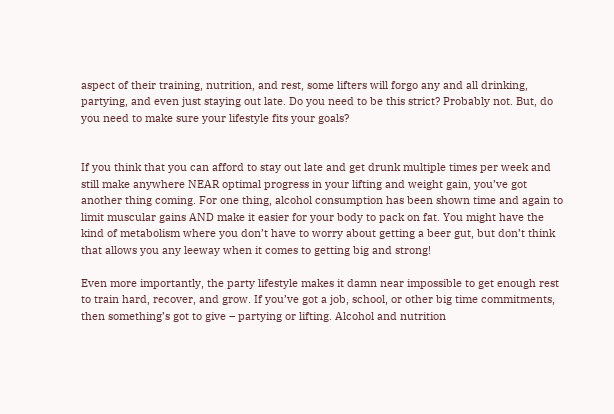aspect of their training, nutrition, and rest, some lifters will forgo any and all drinking, partying, and even just staying out late. Do you need to be this strict? Probably not. But, do you need to make sure your lifestyle fits your goals?


If you think that you can afford to stay out late and get drunk multiple times per week and still make anywhere NEAR optimal progress in your lifting and weight gain, you’ve got another thing coming. For one thing, alcohol consumption has been shown time and again to limit muscular gains AND make it easier for your body to pack on fat. You might have the kind of metabolism where you don’t have to worry about getting a beer gut, but don’t think that allows you any leeway when it comes to getting big and strong!

Even more importantly, the party lifestyle makes it damn near impossible to get enough rest to train hard, recover, and grow. If you’ve got a job, school, or other big time commitments, then something’s got to give – partying or lifting. Alcohol and nutrition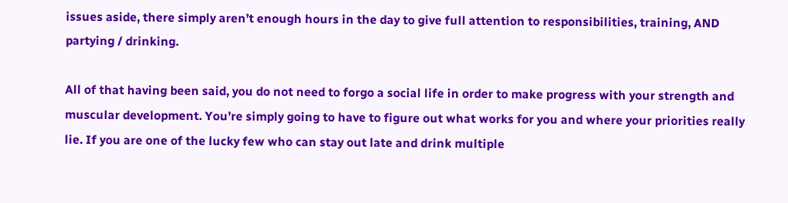issues aside, there simply aren’t enough hours in the day to give full attention to responsibilities, training, AND partying / drinking.

All of that having been said, you do not need to forgo a social life in order to make progress with your strength and muscular development. You’re simply going to have to figure out what works for you and where your priorities really lie. If you are one of the lucky few who can stay out late and drink multiple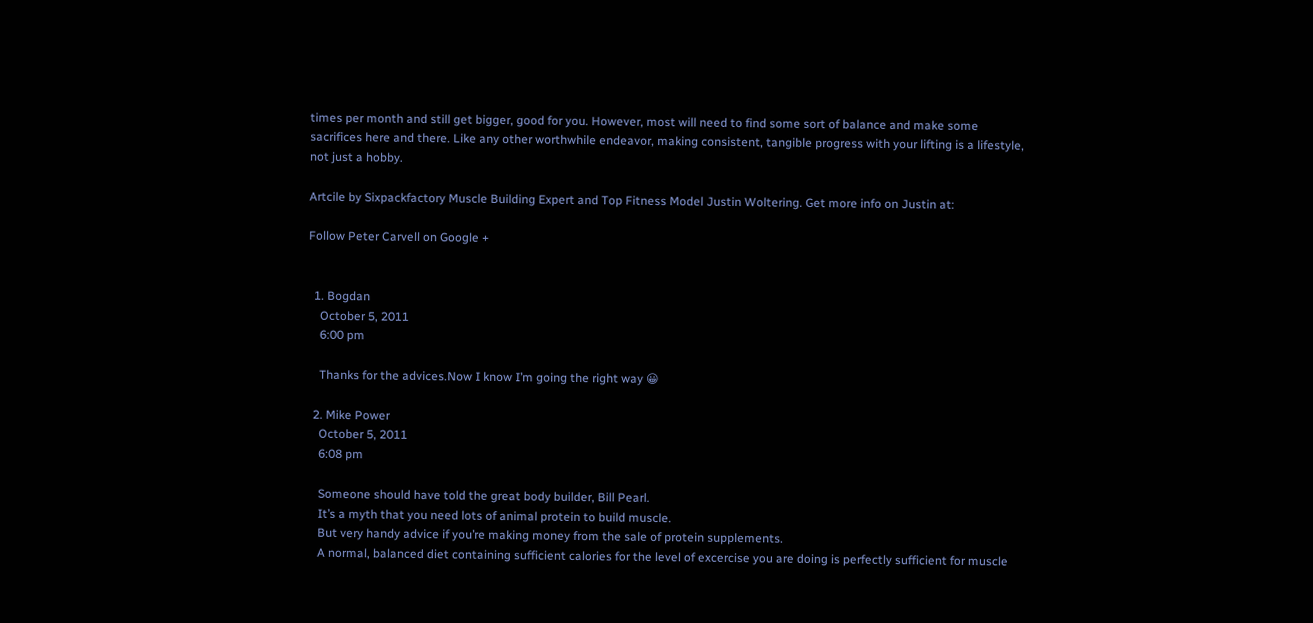times per month and still get bigger, good for you. However, most will need to find some sort of balance and make some sacrifices here and there. Like any other worthwhile endeavor, making consistent, tangible progress with your lifting is a lifestyle, not just a hobby.

Artcile by Sixpackfactory Muscle Building Expert and Top Fitness Model Justin Woltering. Get more info on Justin at:

Follow Peter Carvell on Google +


  1. Bogdan
    October 5, 2011
    6:00 pm

    Thanks for the advices.Now I know I’m going the right way 😀

  2. Mike Power
    October 5, 2011
    6:08 pm

    Someone should have told the great body builder, Bill Pearl.
    It’s a myth that you need lots of animal protein to build muscle.
    But very handy advice if you’re making money from the sale of protein supplements.
    A normal, balanced diet containing sufficient calories for the level of excercise you are doing is perfectly sufficient for muscle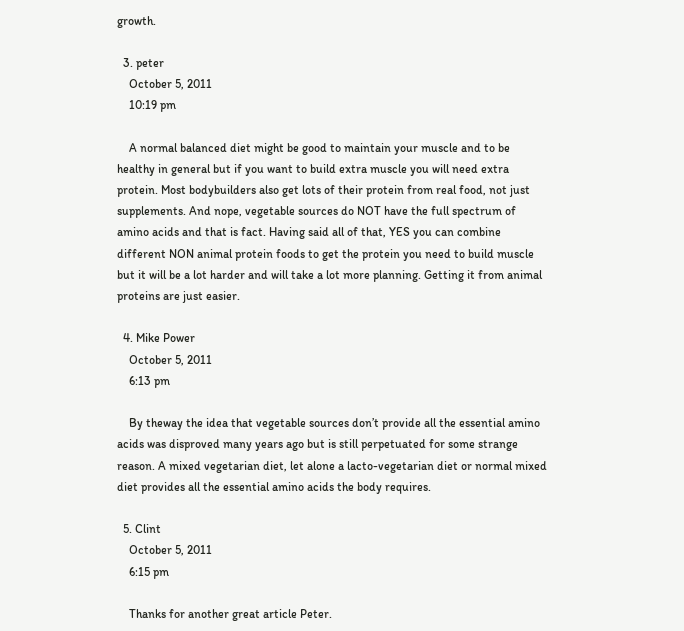growth.

  3. peter
    October 5, 2011
    10:19 pm

    A normal balanced diet might be good to maintain your muscle and to be healthy in general but if you want to build extra muscle you will need extra protein. Most bodybuilders also get lots of their protein from real food, not just supplements. And nope, vegetable sources do NOT have the full spectrum of amino acids and that is fact. Having said all of that, YES you can combine different NON animal protein foods to get the protein you need to build muscle but it will be a lot harder and will take a lot more planning. Getting it from animal proteins are just easier.

  4. Mike Power
    October 5, 2011
    6:13 pm

    By theway the idea that vegetable sources don’t provide all the essential amino acids was disproved many years ago but is still perpetuated for some strange reason. A mixed vegetarian diet, let alone a lacto-vegetarian diet or normal mixed diet provides all the essential amino acids the body requires.

  5. Clint
    October 5, 2011
    6:15 pm

    Thanks for another great article Peter.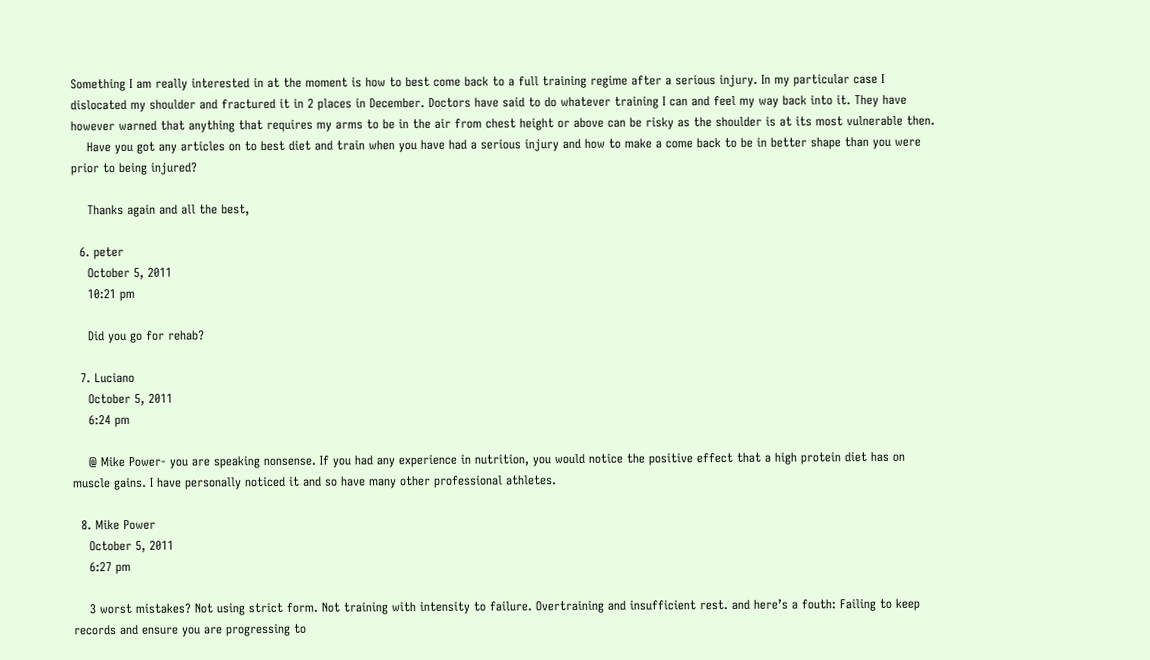Something I am really interested in at the moment is how to best come back to a full training regime after a serious injury. In my particular case I dislocated my shoulder and fractured it in 2 places in December. Doctors have said to do whatever training I can and feel my way back into it. They have however warned that anything that requires my arms to be in the air from chest height or above can be risky as the shoulder is at its most vulnerable then.
    Have you got any articles on to best diet and train when you have had a serious injury and how to make a come back to be in better shape than you were prior to being injured?

    Thanks again and all the best,

  6. peter
    October 5, 2011
    10:21 pm

    Did you go for rehab?

  7. Luciano
    October 5, 2011
    6:24 pm

    @ Mike Power- you are speaking nonsense. If you had any experience in nutrition, you would notice the positive effect that a high protein diet has on muscle gains. I have personally noticed it and so have many other professional athletes.

  8. Mike Power
    October 5, 2011
    6:27 pm

    3 worst mistakes? Not using strict form. Not training with intensity to failure. Overtraining and insufficient rest. and here’s a fouth: Failing to keep records and ensure you are progressing to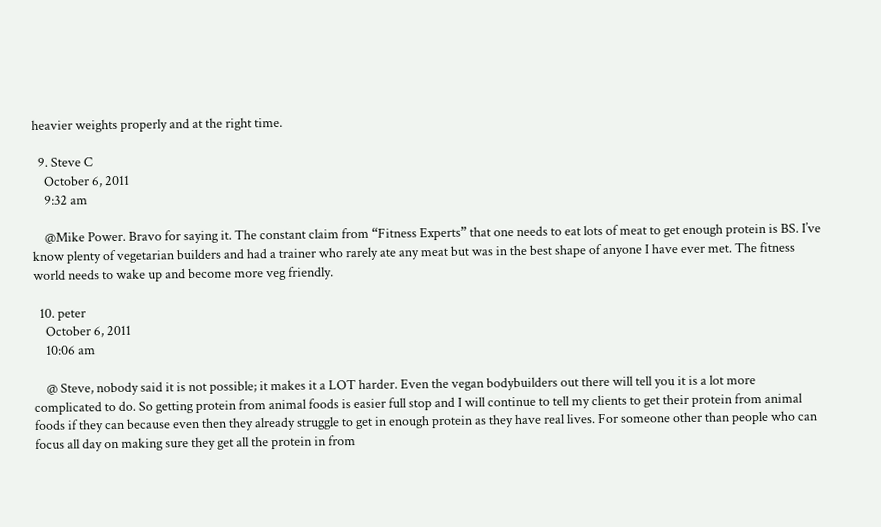heavier weights properly and at the right time.

  9. Steve C
    October 6, 2011
    9:32 am

    @Mike Power. Bravo for saying it. The constant claim from “Fitness Experts” that one needs to eat lots of meat to get enough protein is BS. I’ve know plenty of vegetarian builders and had a trainer who rarely ate any meat but was in the best shape of anyone I have ever met. The fitness world needs to wake up and become more veg friendly.

  10. peter
    October 6, 2011
    10:06 am

    @ Steve, nobody said it is not possible; it makes it a LOT harder. Even the vegan bodybuilders out there will tell you it is a lot more complicated to do. So getting protein from animal foods is easier full stop and I will continue to tell my clients to get their protein from animal foods if they can because even then they already struggle to get in enough protein as they have real lives. For someone other than people who can focus all day on making sure they get all the protein in from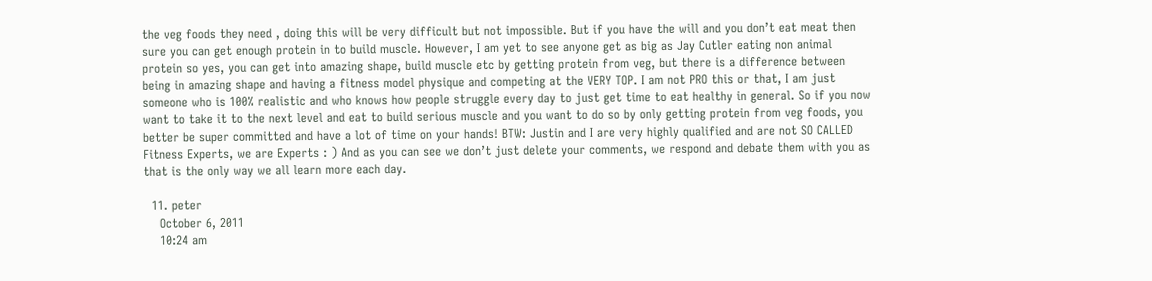the veg foods they need , doing this will be very difficult but not impossible. But if you have the will and you don’t eat meat then sure you can get enough protein in to build muscle. However, I am yet to see anyone get as big as Jay Cutler eating non animal protein so yes, you can get into amazing shape, build muscle etc by getting protein from veg, but there is a difference between being in amazing shape and having a fitness model physique and competing at the VERY TOP. I am not PRO this or that, I am just someone who is 100% realistic and who knows how people struggle every day to just get time to eat healthy in general. So if you now want to take it to the next level and eat to build serious muscle and you want to do so by only getting protein from veg foods, you better be super committed and have a lot of time on your hands! BTW: Justin and I are very highly qualified and are not SO CALLED Fitness Experts, we are Experts : ) And as you can see we don’t just delete your comments, we respond and debate them with you as that is the only way we all learn more each day.

  11. peter
    October 6, 2011
    10:24 am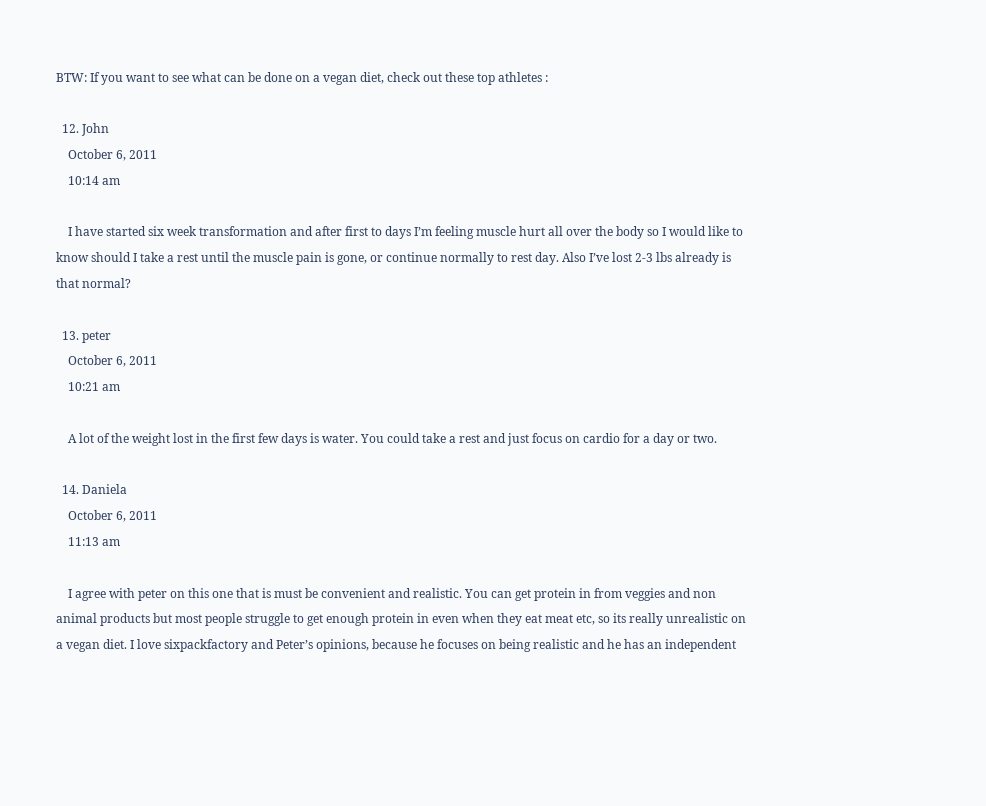BTW: If you want to see what can be done on a vegan diet, check out these top athletes :

  12. John
    October 6, 2011
    10:14 am

    I have started six week transformation and after first to days I’m feeling muscle hurt all over the body so I would like to know should I take a rest until the muscle pain is gone, or continue normally to rest day. Also I’ve lost 2-3 lbs already is that normal?

  13. peter
    October 6, 2011
    10:21 am

    A lot of the weight lost in the first few days is water. You could take a rest and just focus on cardio for a day or two.

  14. Daniela
    October 6, 2011
    11:13 am

    I agree with peter on this one that is must be convenient and realistic. You can get protein in from veggies and non animal products but most people struggle to get enough protein in even when they eat meat etc, so its really unrealistic on a vegan diet. I love sixpackfactory and Peter’s opinions, because he focuses on being realistic and he has an independent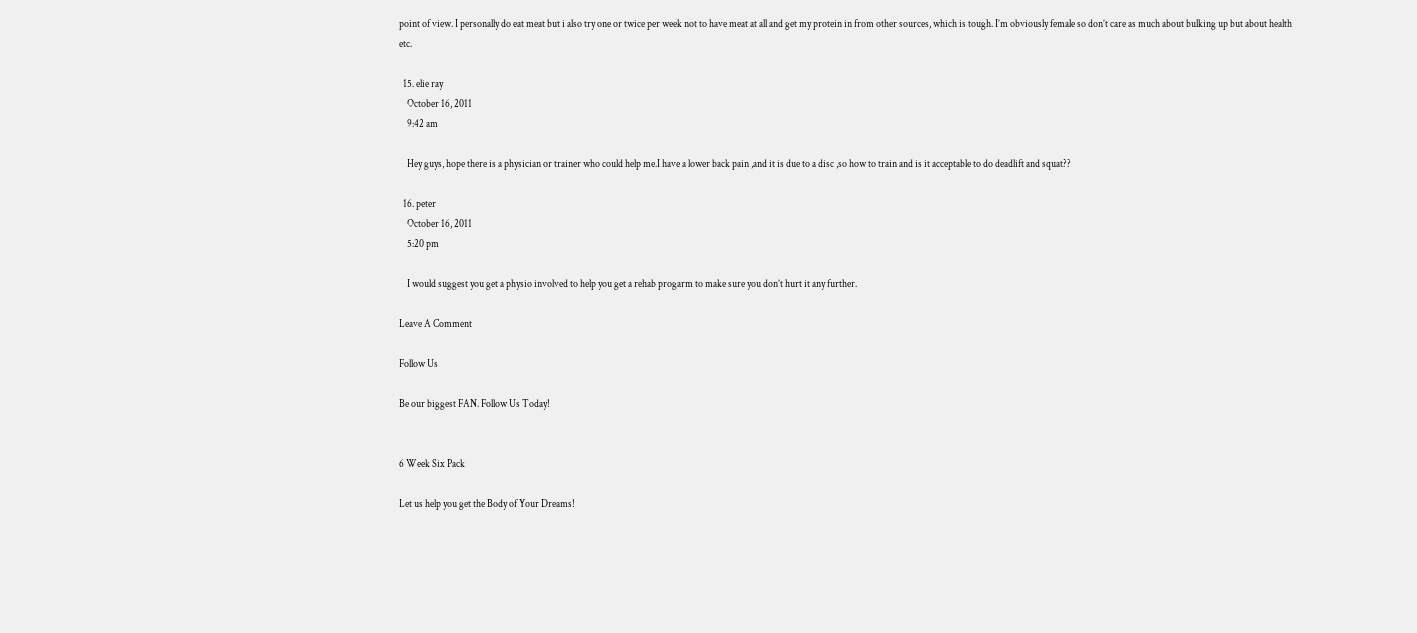point of view. I personally do eat meat but i also try one or twice per week not to have meat at all and get my protein in from other sources, which is tough. I’m obviously female so don’t care as much about bulking up but about health etc.

  15. elie ray
    October 16, 2011
    9:42 am

    Hey guys, hope there is a physician or trainer who could help me.I have a lower back pain ,and it is due to a disc ,so how to train and is it acceptable to do deadlift and squat??

  16. peter
    October 16, 2011
    5:20 pm

    I would suggest you get a physio involved to help you get a rehab progarm to make sure you don’t hurt it any further.

Leave A Comment

Follow Us

Be our biggest FAN. Follow Us Today!


6 Week Six Pack

Let us help you get the Body of Your Dreams!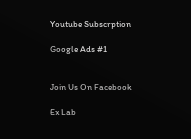Youtube Subscrption

Google Ads #1


Join Us On Facebook

Ex Lab